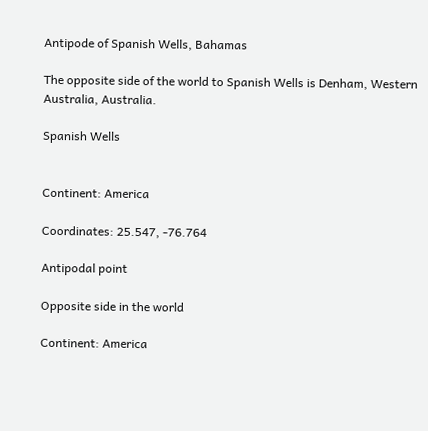Antipode of Spanish Wells, Bahamas

The opposite side of the world to Spanish Wells is Denham, Western Australia, Australia.

Spanish Wells


Continent: America

Coordinates: 25.547, -76.764

Antipodal point

Opposite side in the world

Continent: America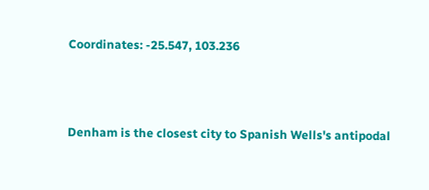Coordinates: -25.547, 103.236



Denham is the closest city to Spanish Wells's antipodal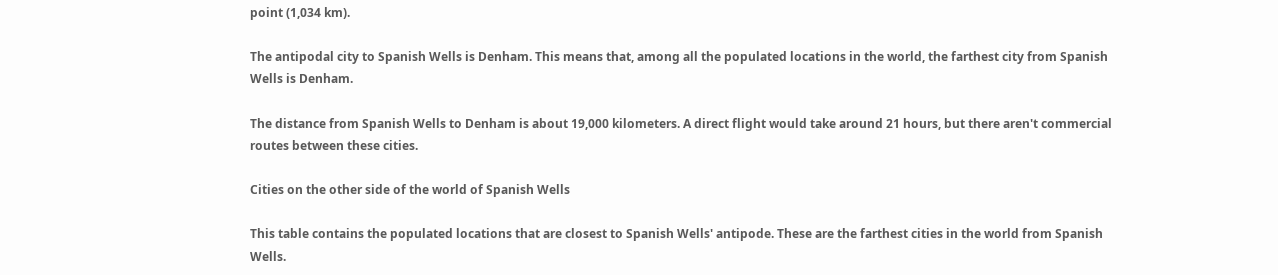point (1,034 km).

The antipodal city to Spanish Wells is Denham. This means that, among all the populated locations in the world, the farthest city from Spanish Wells is Denham.

The distance from Spanish Wells to Denham is about 19,000 kilometers. A direct flight would take around 21 hours, but there aren't commercial routes between these cities.

Cities on the other side of the world of Spanish Wells

This table contains the populated locations that are closest to Spanish Wells' antipode. These are the farthest cities in the world from Spanish Wells.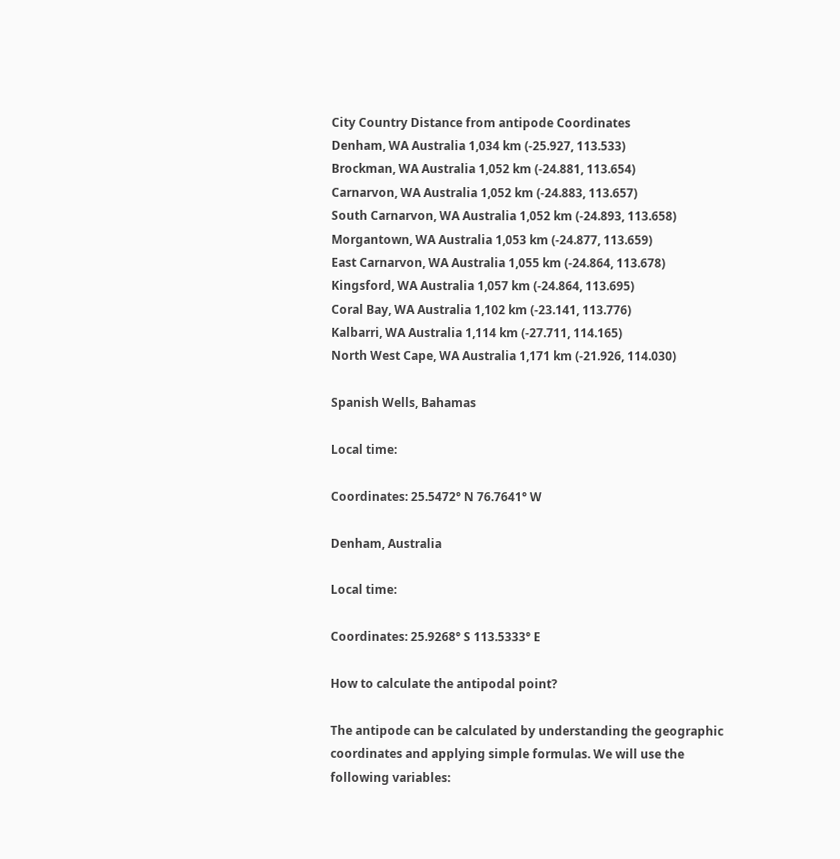City Country Distance from antipode Coordinates
Denham, WA Australia 1,034 km (-25.927, 113.533)
Brockman, WA Australia 1,052 km (-24.881, 113.654)
Carnarvon, WA Australia 1,052 km (-24.883, 113.657)
South Carnarvon, WA Australia 1,052 km (-24.893, 113.658)
Morgantown, WA Australia 1,053 km (-24.877, 113.659)
East Carnarvon, WA Australia 1,055 km (-24.864, 113.678)
Kingsford, WA Australia 1,057 km (-24.864, 113.695)
Coral Bay, WA Australia 1,102 km (-23.141, 113.776)
Kalbarri, WA Australia 1,114 km (-27.711, 114.165)
North West Cape, WA Australia 1,171 km (-21.926, 114.030)

Spanish Wells, Bahamas

Local time:

Coordinates: 25.5472° N 76.7641° W

Denham, Australia

Local time:

Coordinates: 25.9268° S 113.5333° E

How to calculate the antipodal point?

The antipode can be calculated by understanding the geographic coordinates and applying simple formulas. We will use the following variables: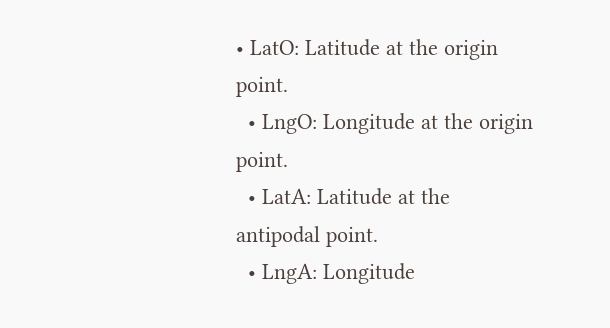• LatO: Latitude at the origin point.
  • LngO: Longitude at the origin point.
  • LatA: Latitude at the antipodal point.
  • LngA: Longitude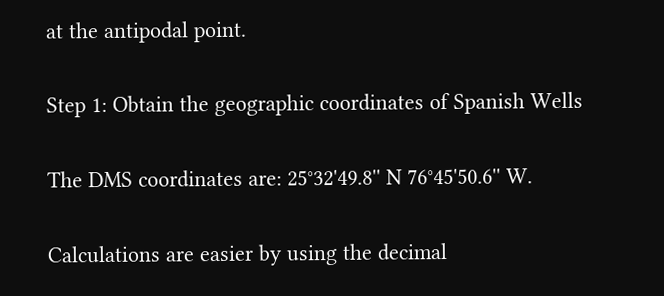at the antipodal point.

Step 1: Obtain the geographic coordinates of Spanish Wells

The DMS coordinates are: 25°32'49.8'' N 76°45'50.6'' W.

Calculations are easier by using the decimal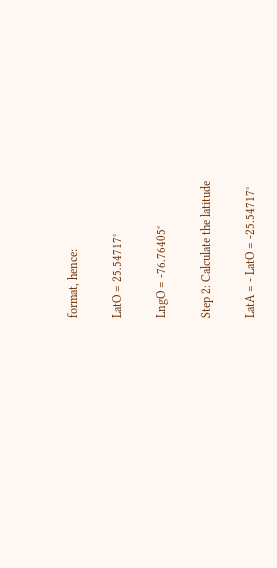format, hence:

LatO = 25.54717°

LngO = -76.76405°

Step 2: Calculate the latitude

LatA = - LatO = -25.54717°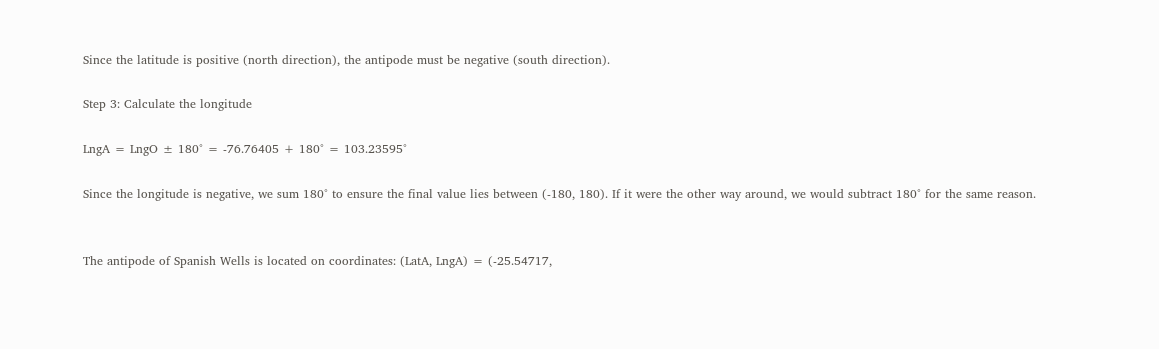Since the latitude is positive (north direction), the antipode must be negative (south direction).

Step 3: Calculate the longitude

LngA = LngO ± 180° = -76.76405 + 180° = 103.23595°

Since the longitude is negative, we sum 180° to ensure the final value lies between (-180, 180). If it were the other way around, we would subtract 180° for the same reason.


The antipode of Spanish Wells is located on coordinates: (LatA, LngA) = (-25.54717,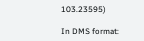103.23595)

In DMS format: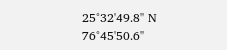25°32'49.8'' N 76°45'50.6''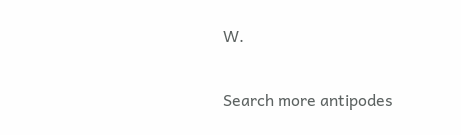W.

Search more antipodes